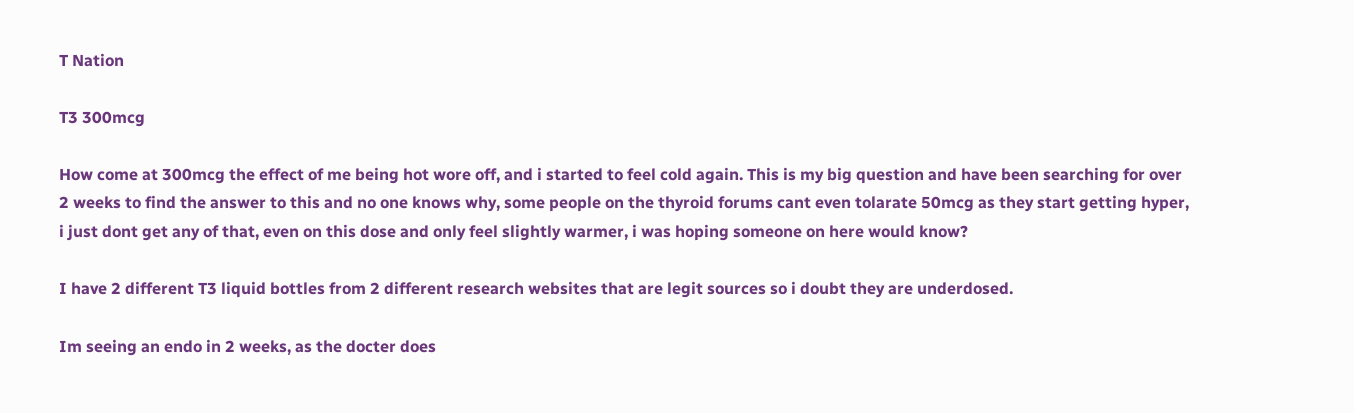T Nation

T3 300mcg

How come at 300mcg the effect of me being hot wore off, and i started to feel cold again. This is my big question and have been searching for over 2 weeks to find the answer to this and no one knows why, some people on the thyroid forums cant even tolarate 50mcg as they start getting hyper, i just dont get any of that, even on this dose and only feel slightly warmer, i was hoping someone on here would know?

I have 2 different T3 liquid bottles from 2 different research websites that are legit sources so i doubt they are underdosed.

Im seeing an endo in 2 weeks, as the docter does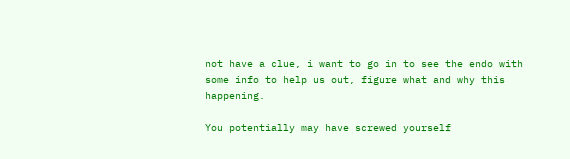not have a clue, i want to go in to see the endo with some info to help us out, figure what and why this happening.

You potentially may have screwed yourself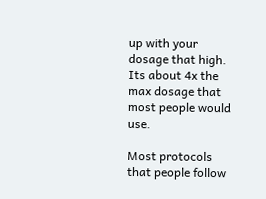up with your dosage that high. Its about 4x the max dosage that most people would use.

Most protocols that people follow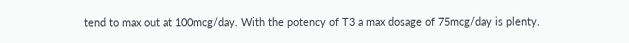tend to max out at 100mcg/day. With the potency of T3 a max dosage of 75mcg/day is plenty.